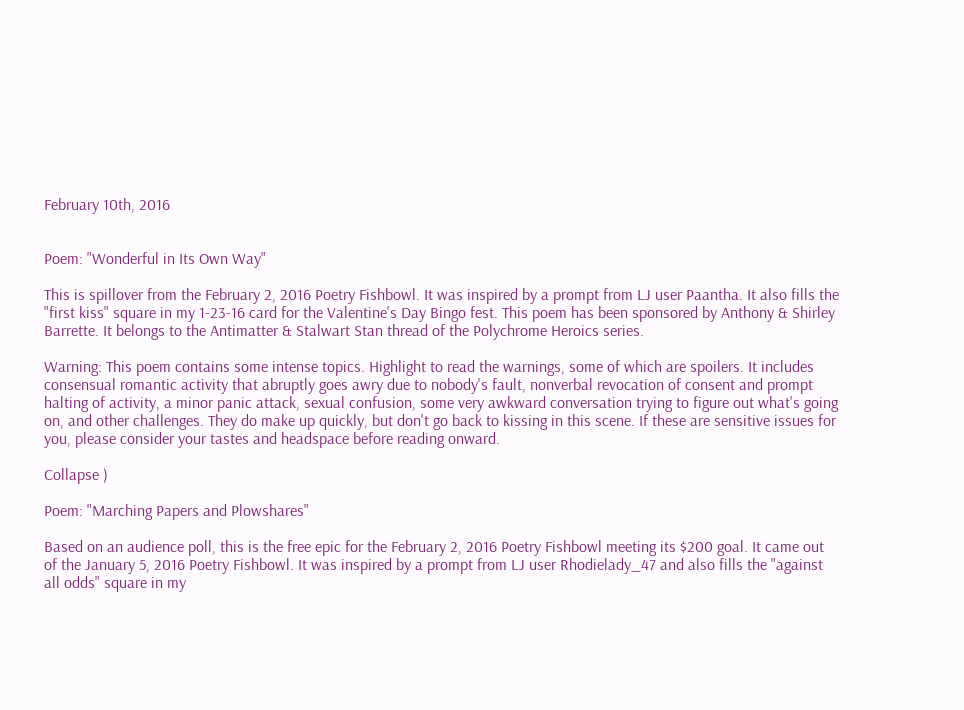February 10th, 2016


Poem: "Wonderful in Its Own Way"

This is spillover from the February 2, 2016 Poetry Fishbowl. It was inspired by a prompt from LJ user Paantha. It also fills the "first kiss" square in my 1-23-16 card for the Valentine's Day Bingo fest. This poem has been sponsored by Anthony & Shirley Barrette. It belongs to the Antimatter & Stalwart Stan thread of the Polychrome Heroics series.

Warning: This poem contains some intense topics. Highlight to read the warnings, some of which are spoilers. It includes consensual romantic activity that abruptly goes awry due to nobody's fault, nonverbal revocation of consent and prompt halting of activity, a minor panic attack, sexual confusion, some very awkward conversation trying to figure out what's going on, and other challenges. They do make up quickly, but don't go back to kissing in this scene. If these are sensitive issues for you, please consider your tastes and headspace before reading onward.

Collapse )

Poem: "Marching Papers and Plowshares"

Based on an audience poll, this is the free epic for the February 2, 2016 Poetry Fishbowl meeting its $200 goal. It came out of the January 5, 2016 Poetry Fishbowl. It was inspired by a prompt from LJ user Rhodielady_47 and also fills the "against all odds" square in my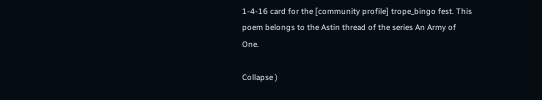1-4-16 card for the [community profile] trope_bingo fest. This poem belongs to the Astin thread of the series An Army of One.

Collapse )